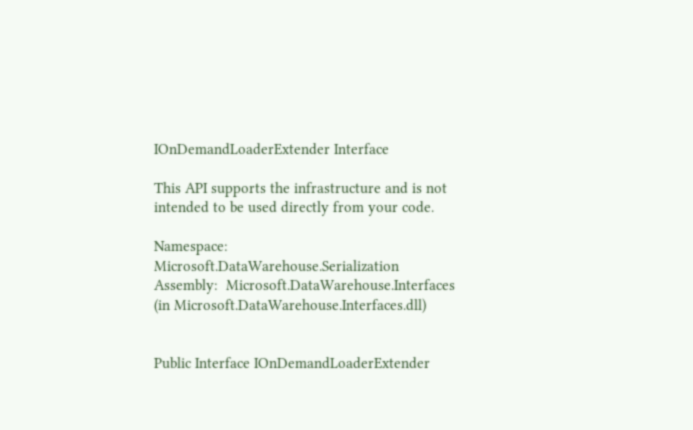IOnDemandLoaderExtender Interface

This API supports the infrastructure and is not intended to be used directly from your code.

Namespace:  Microsoft.DataWarehouse.Serialization
Assembly:  Microsoft.DataWarehouse.Interfaces (in Microsoft.DataWarehouse.Interfaces.dll)


Public Interface IOnDemandLoaderExtender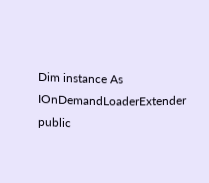Dim instance As IOnDemandLoaderExtender
public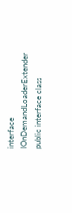interface IOnDemandLoaderExtender
public interface class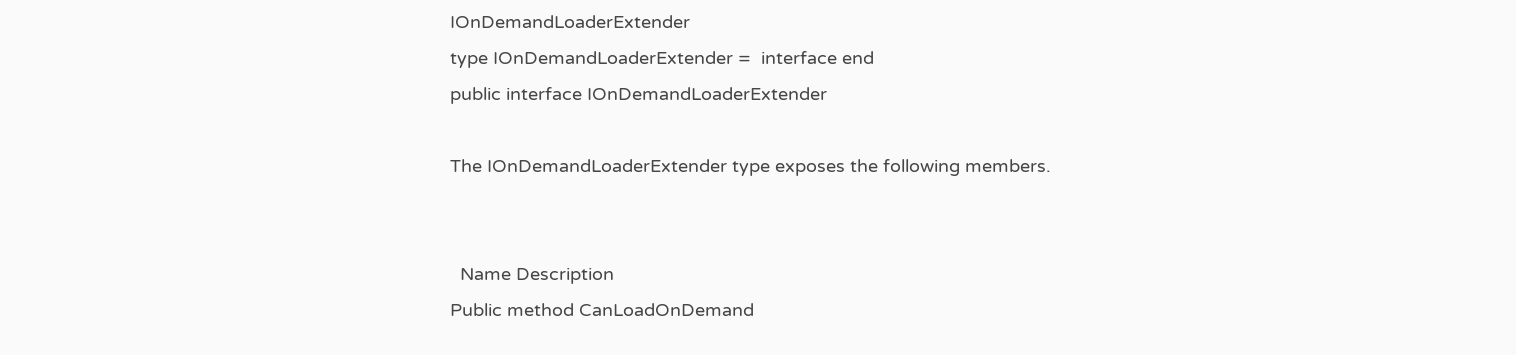IOnDemandLoaderExtender
type IOnDemandLoaderExtender =  interface end
public interface IOnDemandLoaderExtender

The IOnDemandLoaderExtender type exposes the following members.


  Name Description
Public method CanLoadOnDemand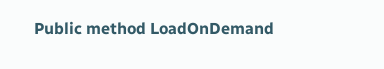Public method LoadOnDemand